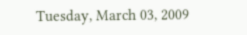Tuesday, March 03, 2009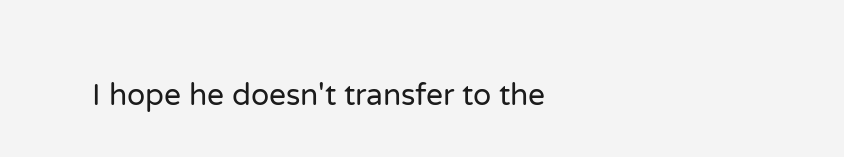I hope he doesn't transfer to the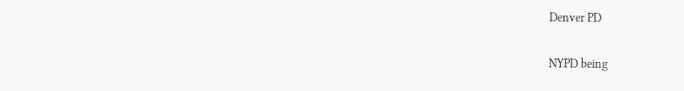Denver PD

NYPD being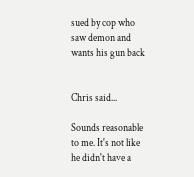sued by cop who saw demon and wants his gun back


Chris said...

Sounds reasonable to me. It's not like he didn't have a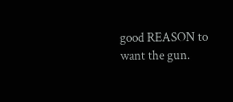good REASON to want the gun.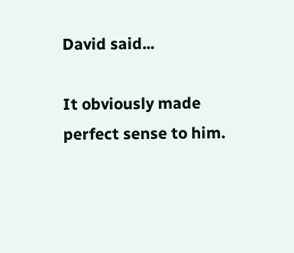David said...

It obviously made perfect sense to him.